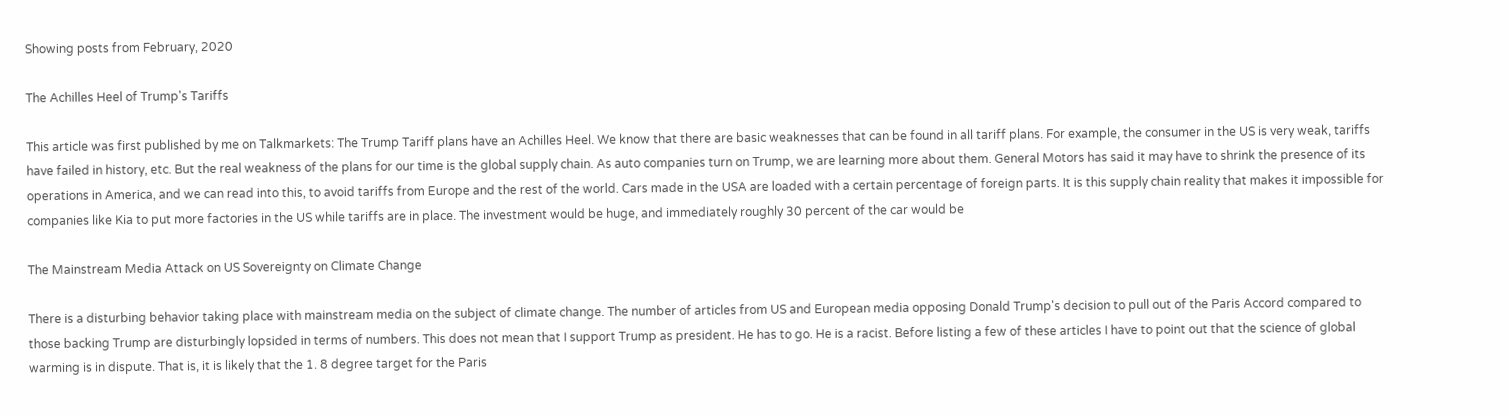Showing posts from February, 2020

The Achilles Heel of Trump's Tariffs

This article was first published by me on Talkmarkets: The Trump Tariff plans have an Achilles Heel. We know that there are basic weaknesses that can be found in all tariff plans. For example, the consumer in the US is very weak, tariffs have failed in history, etc. But the real weakness of the plans for our time is the global supply chain. As auto companies turn on Trump, we are learning more about them. General Motors has said it may have to shrink the presence of its operations in America, and we can read into this, to avoid tariffs from Europe and the rest of the world. Cars made in the USA are loaded with a certain percentage of foreign parts. It is this supply chain reality that makes it impossible for companies like Kia to put more factories in the US while tariffs are in place. The investment would be huge, and immediately roughly 30 percent of the car would be

The Mainstream Media Attack on US Sovereignty on Climate Change

There is a disturbing behavior taking place with mainstream media on the subject of climate change. The number of articles from US and European media opposing Donald Trump's decision to pull out of the Paris Accord compared to those backing Trump are disturbingly lopsided in terms of numbers. This does not mean that I support Trump as president. He has to go. He is a racist. Before listing a few of these articles I have to point out that the science of global warming is in dispute. That is, it is likely that the 1. 8 degree target for the Paris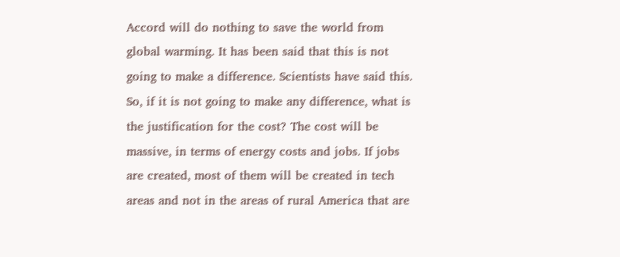Accord will do nothing to save the world from global warming. It has been said that this is not going to make a difference. Scientists have said this. So, if it is not going to make any difference, what is the justification for the cost? The cost will be massive, in terms of energy costs and jobs. If jobs are created, most of them will be created in tech areas and not in the areas of rural America that are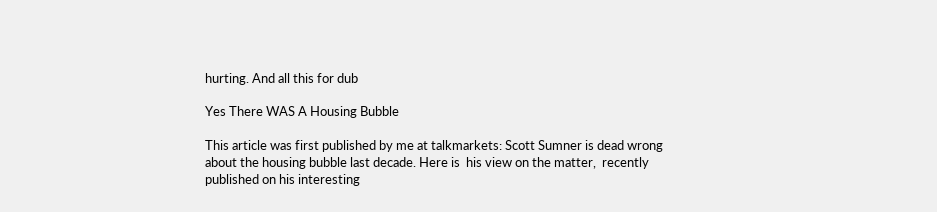hurting. And all this for dub

Yes There WAS A Housing Bubble

This article was first published by me at talkmarkets: Scott Sumner is dead wrong about the housing bubble last decade. Here is  his view on the matter,  recently published on his interesting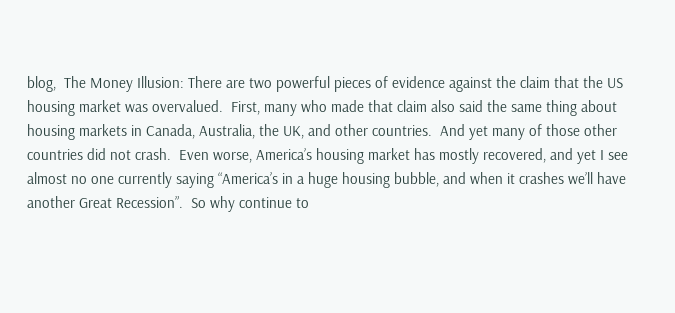blog,  The Money Illusion: There are two powerful pieces of evidence against the claim that the US housing market was overvalued.  First, many who made that claim also said the same thing about housing markets in Canada, Australia, the UK, and other countries.  And yet many of those other countries did not crash.  Even worse, America’s housing market has mostly recovered, and yet I see almost no one currently saying “America’s in a huge housing bubble, and when it crashes we’ll have another Great Recession”.  So why continue to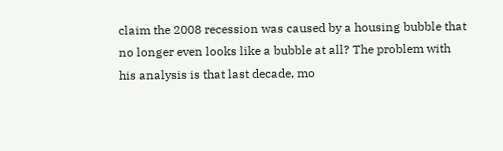claim the 2008 recession was caused by a housing bubble that no longer even looks like a bubble at all? The problem with his analysis is that last decade, mo